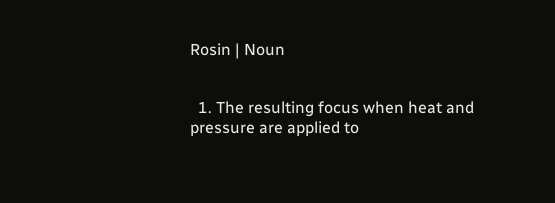Rosin | Noun


  1. The resulting focus when heat and pressure are applied to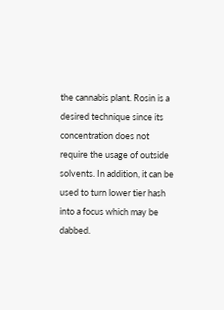the cannabis plant. Rosin is a desired technique since its concentration does not require the usage of outside solvents. In addition, it can be used to turn lower tier hash into a focus which may be dabbed.